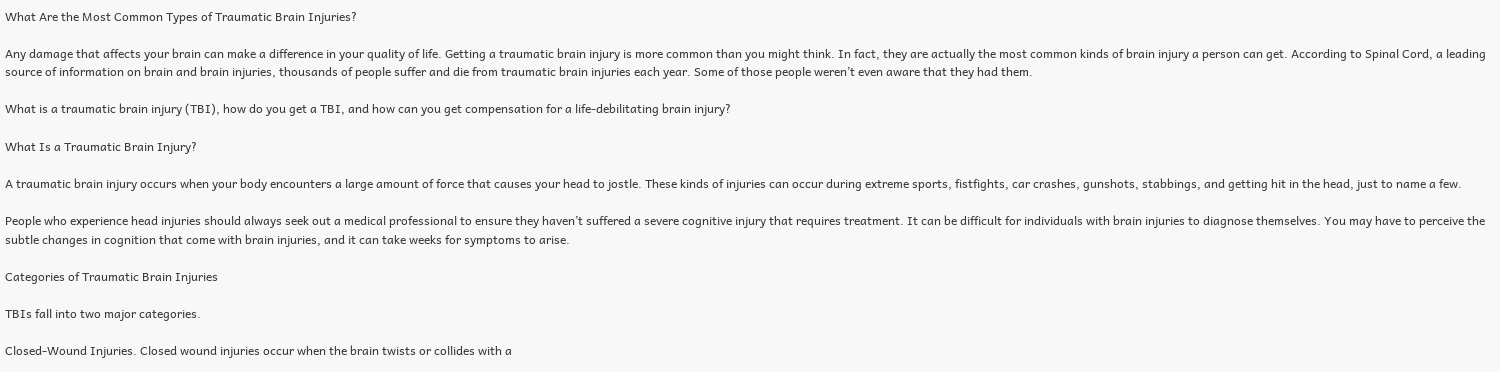What Are the Most Common Types of Traumatic Brain Injuries?

Any damage that affects your brain can make a difference in your quality of life. Getting a traumatic brain injury is more common than you might think. In fact, they are actually the most common kinds of brain injury a person can get. According to Spinal Cord, a leading source of information on brain and brain injuries, thousands of people suffer and die from traumatic brain injuries each year. Some of those people weren’t even aware that they had them.

What is a traumatic brain injury (TBI), how do you get a TBI, and how can you get compensation for a life-debilitating brain injury?

What Is a Traumatic Brain Injury?

A traumatic brain injury occurs when your body encounters a large amount of force that causes your head to jostle. These kinds of injuries can occur during extreme sports, fistfights, car crashes, gunshots, stabbings, and getting hit in the head, just to name a few.

People who experience head injuries should always seek out a medical professional to ensure they haven’t suffered a severe cognitive injury that requires treatment. It can be difficult for individuals with brain injuries to diagnose themselves. You may have to perceive the subtle changes in cognition that come with brain injuries, and it can take weeks for symptoms to arise.

Categories of Traumatic Brain Injuries

TBIs fall into two major categories.

Closed-Wound Injuries. Closed wound injuries occur when the brain twists or collides with a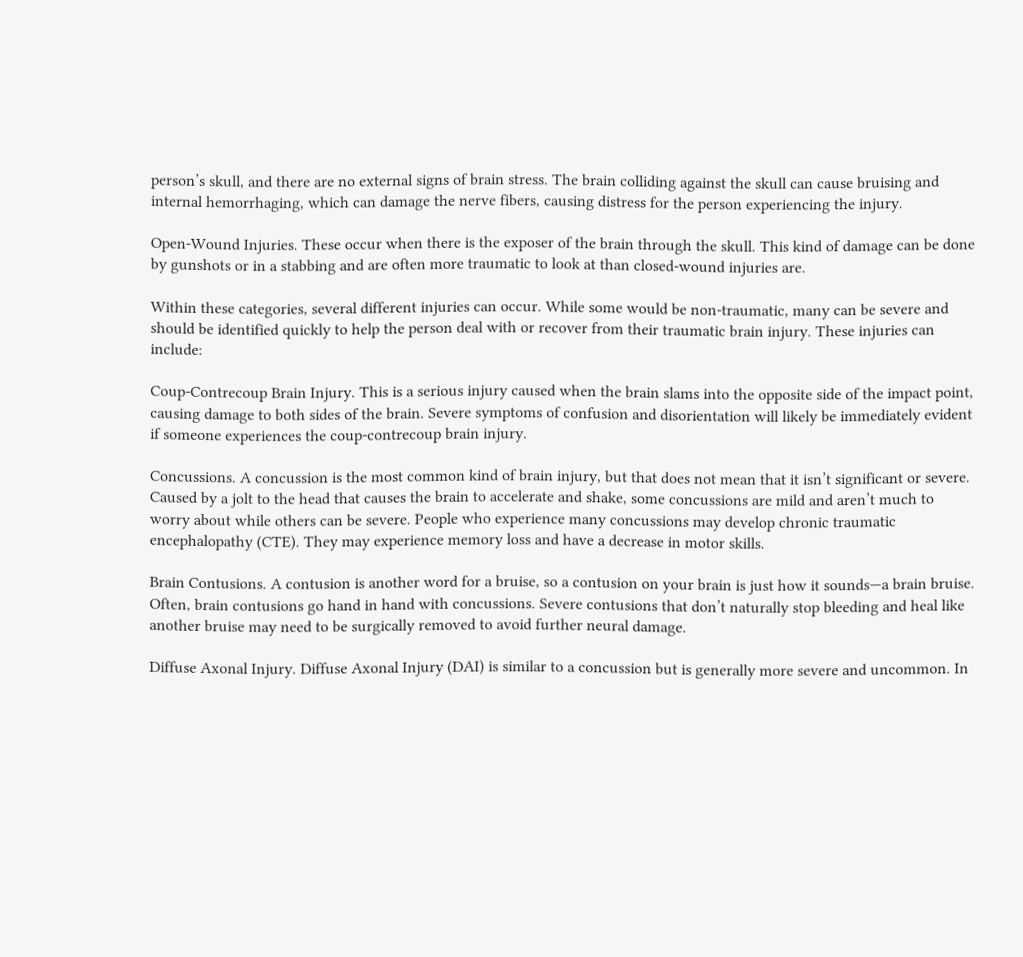person’s skull, and there are no external signs of brain stress. The brain colliding against the skull can cause bruising and internal hemorrhaging, which can damage the nerve fibers, causing distress for the person experiencing the injury.

Open-Wound Injuries. These occur when there is the exposer of the brain through the skull. This kind of damage can be done by gunshots or in a stabbing and are often more traumatic to look at than closed-wound injuries are.

Within these categories, several different injuries can occur. While some would be non-traumatic, many can be severe and should be identified quickly to help the person deal with or recover from their traumatic brain injury. These injuries can include:

Coup-Contrecoup Brain Injury. This is a serious injury caused when the brain slams into the opposite side of the impact point, causing damage to both sides of the brain. Severe symptoms of confusion and disorientation will likely be immediately evident if someone experiences the coup-contrecoup brain injury.

Concussions. A concussion is the most common kind of brain injury, but that does not mean that it isn’t significant or severe. Caused by a jolt to the head that causes the brain to accelerate and shake, some concussions are mild and aren’t much to worry about while others can be severe. People who experience many concussions may develop chronic traumatic encephalopathy (CTE). They may experience memory loss and have a decrease in motor skills.

Brain Contusions. A contusion is another word for a bruise, so a contusion on your brain is just how it sounds—a brain bruise. Often, brain contusions go hand in hand with concussions. Severe contusions that don’t naturally stop bleeding and heal like another bruise may need to be surgically removed to avoid further neural damage.

Diffuse Axonal Injury. Diffuse Axonal Injury (DAI) is similar to a concussion but is generally more severe and uncommon. In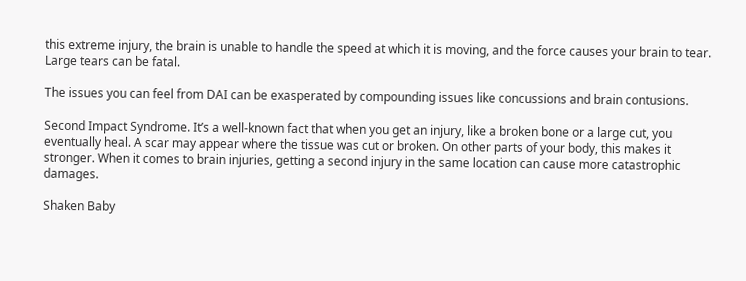this extreme injury, the brain is unable to handle the speed at which it is moving, and the force causes your brain to tear. Large tears can be fatal.

The issues you can feel from DAI can be exasperated by compounding issues like concussions and brain contusions.

Second Impact Syndrome. It’s a well-known fact that when you get an injury, like a broken bone or a large cut, you eventually heal. A scar may appear where the tissue was cut or broken. On other parts of your body, this makes it stronger. When it comes to brain injuries, getting a second injury in the same location can cause more catastrophic damages.

Shaken Baby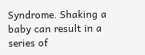Syndrome. Shaking a baby can result in a series of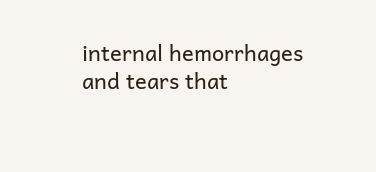internal hemorrhages and tears that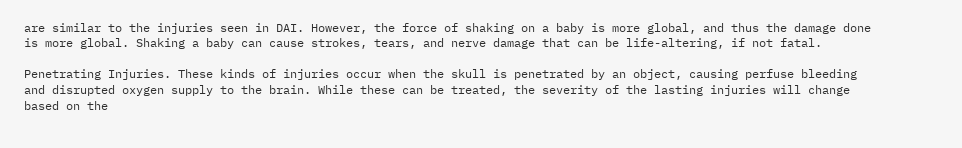are similar to the injuries seen in DAI. However, the force of shaking on a baby is more global, and thus the damage done is more global. Shaking a baby can cause strokes, tears, and nerve damage that can be life-altering, if not fatal.

Penetrating Injuries. These kinds of injuries occur when the skull is penetrated by an object, causing perfuse bleeding and disrupted oxygen supply to the brain. While these can be treated, the severity of the lasting injuries will change based on the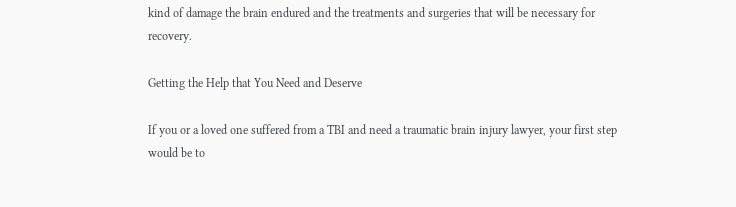kind of damage the brain endured and the treatments and surgeries that will be necessary for recovery.

Getting the Help that You Need and Deserve

If you or a loved one suffered from a TBI and need a traumatic brain injury lawyer, your first step would be to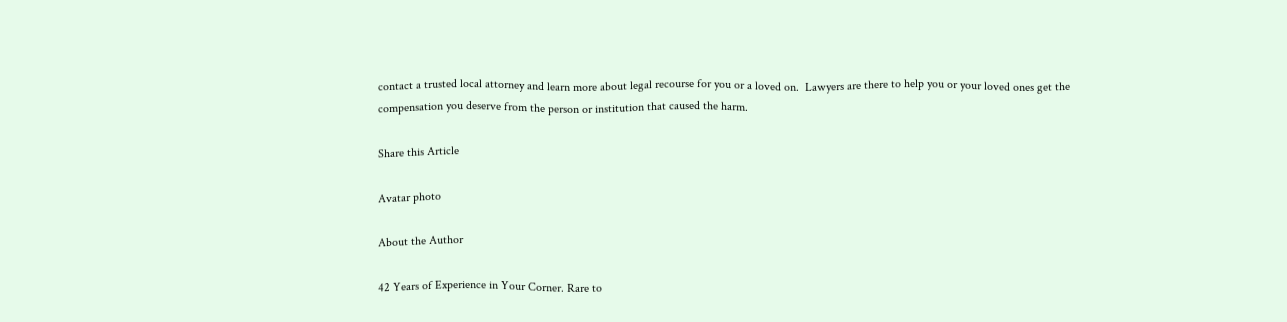contact a trusted local attorney and learn more about legal recourse for you or a loved on.  Lawyers are there to help you or your loved ones get the compensation you deserve from the person or institution that caused the harm.

Share this Article

Avatar photo

About the Author

42 Years of Experience in Your Corner. Rare to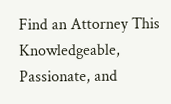Find an Attorney This Knowledgeable, Passionate, and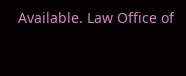Available. Law Office of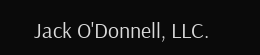Jack O'Donnell, LLC.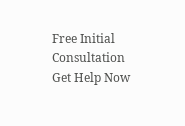Free Initial Consultation
Get Help Now